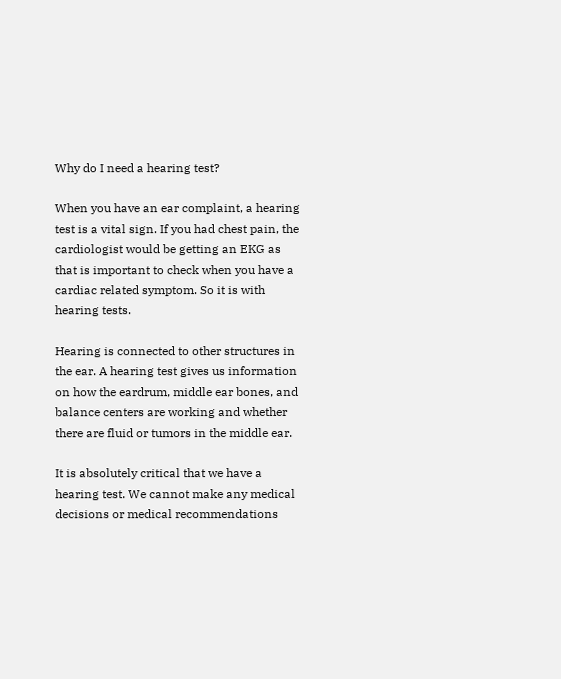Why do I need a hearing test?

When you have an ear complaint, a hearing test is a vital sign. If you had chest pain, the cardiologist would be getting an EKG as that is important to check when you have a cardiac related symptom. So it is with hearing tests.

Hearing is connected to other structures in the ear. A hearing test gives us information on how the eardrum, middle ear bones, and balance centers are working and whether there are fluid or tumors in the middle ear.

It is absolutely critical that we have a hearing test. We cannot make any medical decisions or medical recommendations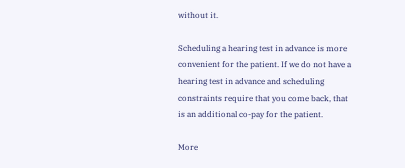without it.

Scheduling a hearing test in advance is more convenient for the patient. If we do not have a hearing test in advance and scheduling constraints require that you come back, that is an additional co-pay for the patient.

More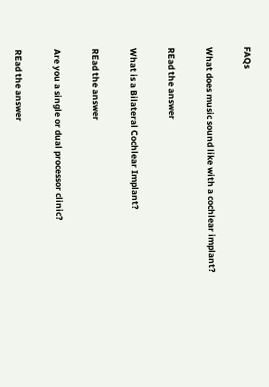FAQs

What does music sound like with a cochlear implant?

REad the answer

What is a Bilateral Cochlear Implant?

REad the answer

Are you a single or dual processor clinic?

REad the answer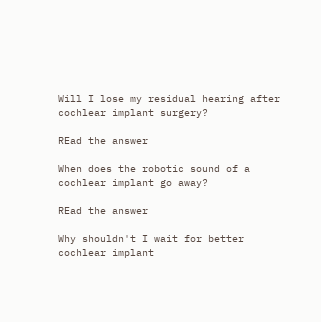Will I lose my residual hearing after cochlear implant surgery?

REad the answer

When does the robotic sound of a cochlear implant go away?

REad the answer

Why shouldn't I wait for better cochlear implant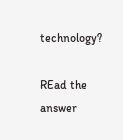technology?

REad the answer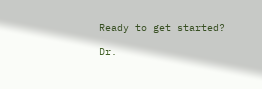Ready to get started?

Dr.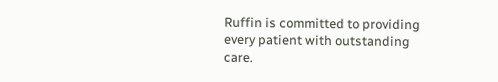Ruffin is committed to providing every patient with outstanding care.